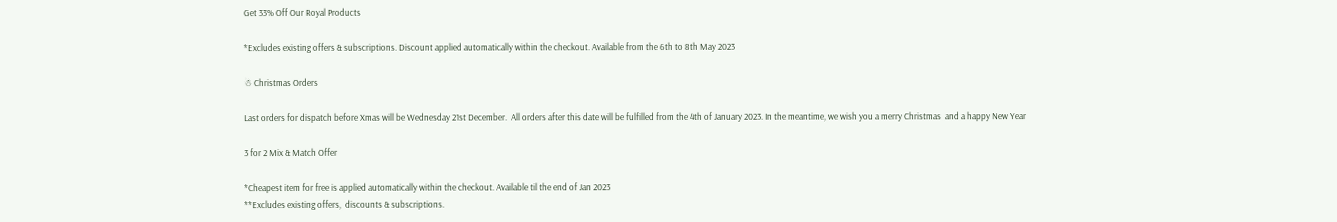Get 33% Off Our Royal Products

*Excludes existing offers & subscriptions. Discount applied automatically within the checkout. Available from the 6th to 8th May 2023

☃ Christmas Orders

Last orders for dispatch before Xmas will be Wednesday 21st December.  All orders after this date will be fulfilled from the 4th of January 2023. In the meantime, we wish you a merry Christmas  and a happy New Year

3 for 2 Mix & Match Offer

*Cheapest item for free is applied automatically within the checkout. Available til the end of Jan 2023
**Excludes existing offers,  discounts & subscriptions.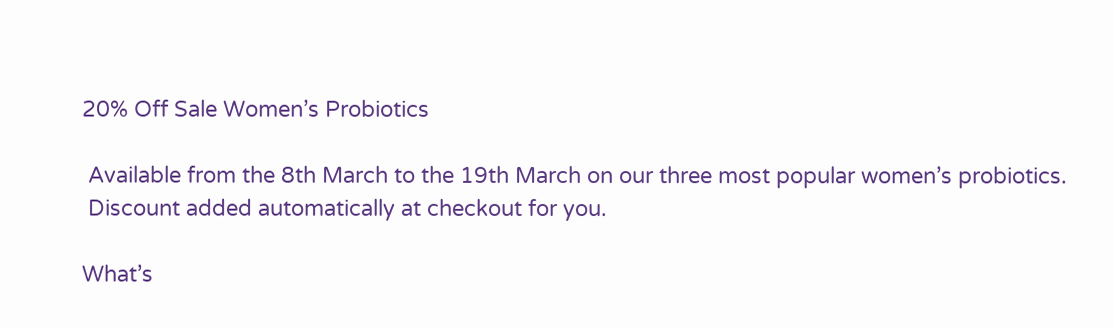20% Off Sale Women’s Probiotics

 Available from the 8th March to the 19th March on our three most popular women’s probiotics.
 Discount added automatically at checkout for you.

What’s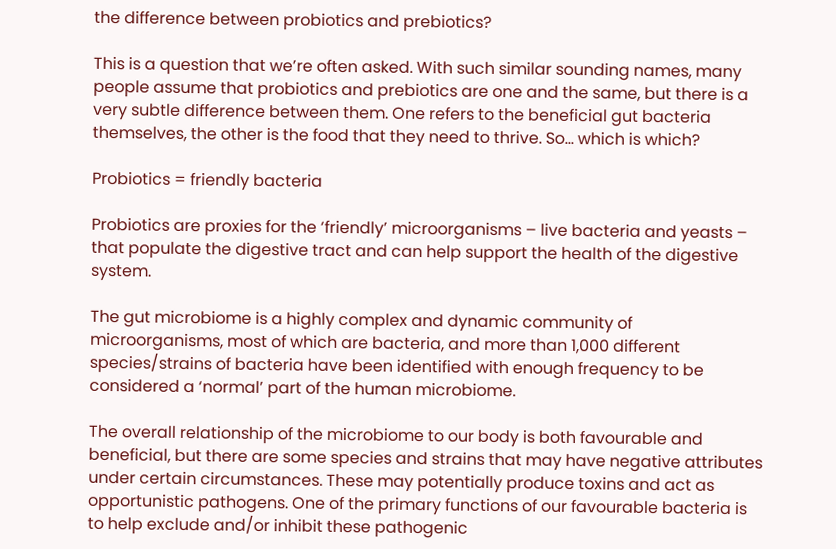the difference between probiotics and prebiotics?

This is a question that we’re often asked. With such similar sounding names, many people assume that probiotics and prebiotics are one and the same, but there is a very subtle difference between them. One refers to the beneficial gut bacteria themselves, the other is the food that they need to thrive. So… which is which?

Probiotics = friendly bacteria

Probiotics are proxies for the ‘friendly’ microorganisms – live bacteria and yeasts – that populate the digestive tract and can help support the health of the digestive system.

The gut microbiome is a highly complex and dynamic community of microorganisms, most of which are bacteria, and more than 1,000 different species/strains of bacteria have been identified with enough frequency to be considered a ‘normal’ part of the human microbiome.

The overall relationship of the microbiome to our body is both favourable and beneficial, but there are some species and strains that may have negative attributes under certain circumstances. These may potentially produce toxins and act as opportunistic pathogens. One of the primary functions of our favourable bacteria is to help exclude and/or inhibit these pathogenic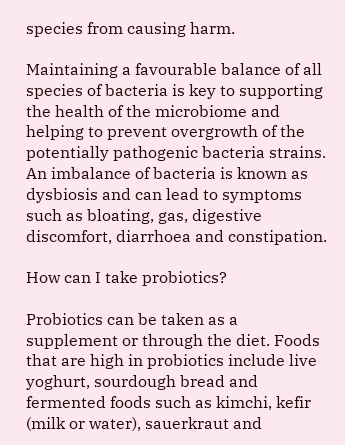species from causing harm.

Maintaining a favourable balance of all species of bacteria is key to supporting the health of the microbiome and helping to prevent overgrowth of the potentially pathogenic bacteria strains. An imbalance of bacteria is known as dysbiosis and can lead to symptoms such as bloating, gas, digestive discomfort, diarrhoea and constipation.

How can I take probiotics?

Probiotics can be taken as a supplement or through the diet. Foods that are high in probiotics include live yoghurt, sourdough bread and fermented foods such as kimchi, kefir (milk or water), sauerkraut and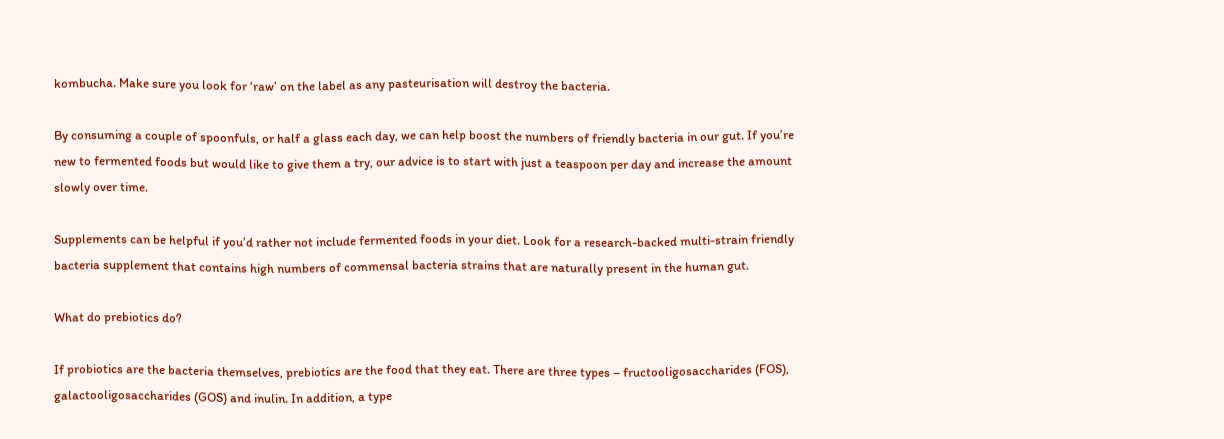kombucha. Make sure you look for ‘raw’ on the label as any pasteurisation will destroy the bacteria.

By consuming a couple of spoonfuls, or half a glass each day, we can help boost the numbers of friendly bacteria in our gut. If you’re new to fermented foods but would like to give them a try, our advice is to start with just a teaspoon per day and increase the amount slowly over time.

Supplements can be helpful if you’d rather not include fermented foods in your diet. Look for a research-backed multi-strain friendly bacteria supplement that contains high numbers of commensal bacteria strains that are naturally present in the human gut.

What do prebiotics do?

If probiotics are the bacteria themselves, prebiotics are the food that they eat. There are three types – fructooligosaccharides (FOS), galactooligosaccharides (GOS) and inulin. In addition, a type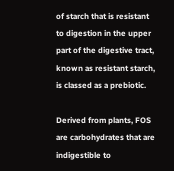of starch that is resistant to digestion in the upper part of the digestive tract, known as resistant starch, is classed as a prebiotic.

Derived from plants, FOS are carbohydrates that are indigestible to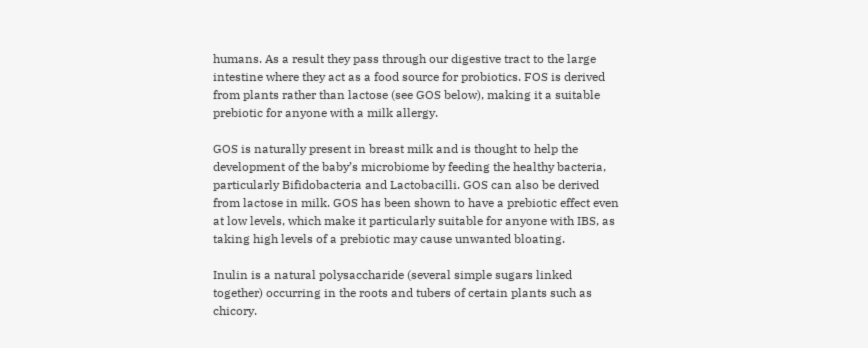humans. As a result they pass through our digestive tract to the large intestine where they act as a food source for probiotics. FOS is derived from plants rather than lactose (see GOS below), making it a suitable prebiotic for anyone with a milk allergy.

GOS is naturally present in breast milk and is thought to help the development of the baby’s microbiome by feeding the healthy bacteria, particularly Bifidobacteria and Lactobacilli. GOS can also be derived from lactose in milk. GOS has been shown to have a prebiotic effect even at low levels, which make it particularly suitable for anyone with IBS, as taking high levels of a prebiotic may cause unwanted bloating.

Inulin is a natural polysaccharide (several simple sugars linked together) occurring in the roots and tubers of certain plants such as chicory.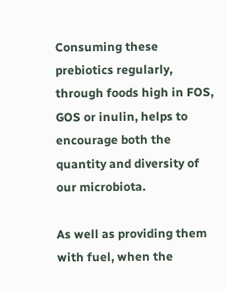Consuming these prebiotics regularly, through foods high in FOS, GOS or inulin, helps to encourage both the quantity and diversity of our microbiota.

As well as providing them with fuel, when the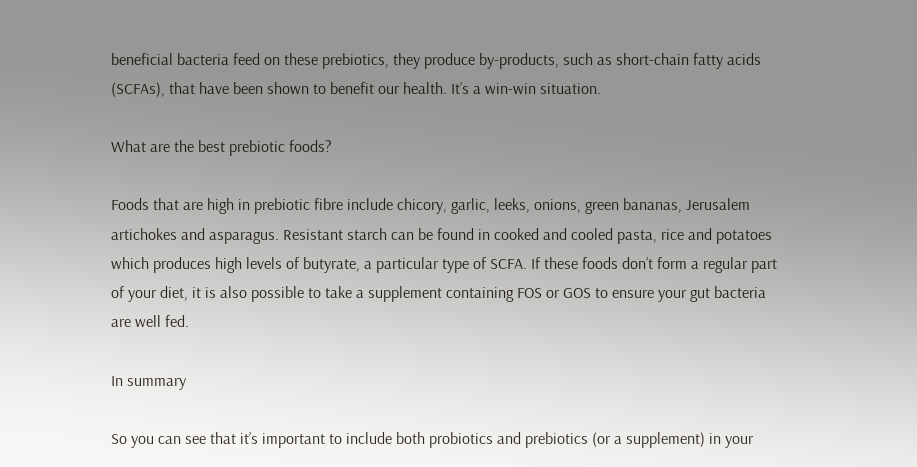beneficial bacteria feed on these prebiotics, they produce by-products, such as short-chain fatty acids (SCFAs), that have been shown to benefit our health. It’s a win-win situation.

What are the best prebiotic foods?

Foods that are high in prebiotic fibre include chicory, garlic, leeks, onions, green bananas, Jerusalem artichokes and asparagus. Resistant starch can be found in cooked and cooled pasta, rice and potatoes which produces high levels of butyrate, a particular type of SCFA. If these foods don’t form a regular part of your diet, it is also possible to take a supplement containing FOS or GOS to ensure your gut bacteria are well fed.

In summary

So you can see that it’s important to include both probiotics and prebiotics (or a supplement) in your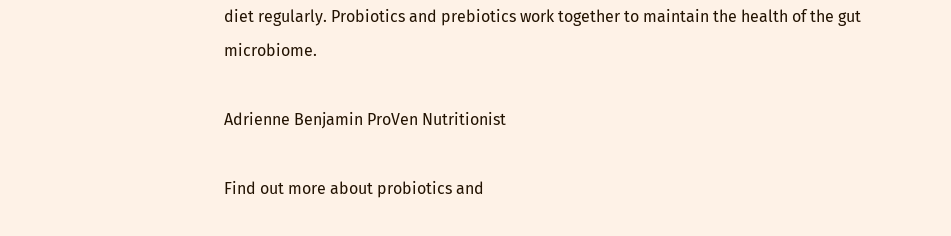diet regularly. Probiotics and prebiotics work together to maintain the health of the gut microbiome.

Adrienne Benjamin ProVen Nutritionist

Find out more about probiotics and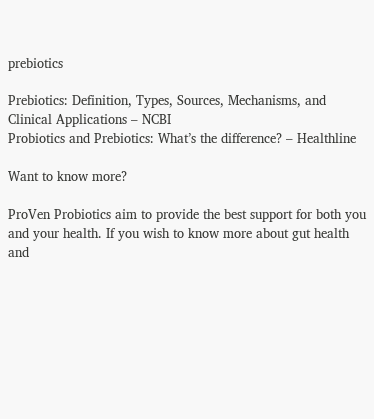prebiotics

Prebiotics: Definition, Types, Sources, Mechanisms, and Clinical Applications – NCBI
Probiotics and Prebiotics: What’s the difference? – Healthline

Want to know more?

ProVen Probiotics aim to provide the best support for both you and your health. If you wish to know more about gut health and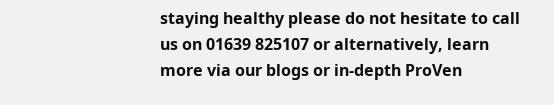staying healthy please do not hesitate to call us on 01639 825107 or alternatively, learn more via our blogs or in-depth ProVen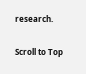research.

Scroll to Top